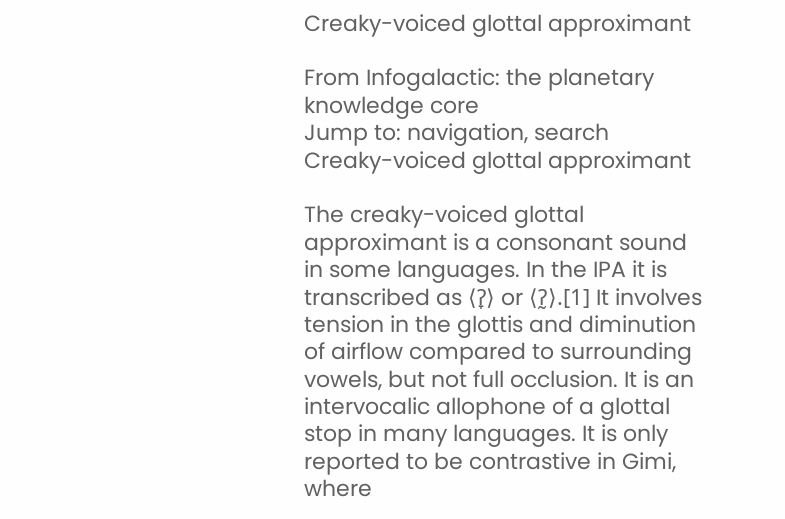Creaky-voiced glottal approximant

From Infogalactic: the planetary knowledge core
Jump to: navigation, search
Creaky-voiced glottal approximant

The creaky-voiced glottal approximant is a consonant sound in some languages. In the IPA it is transcribed as ⟨ʔ̞⟩ or ⟨ʔ̰⟩.[1] It involves tension in the glottis and diminution of airflow compared to surrounding vowels, but not full occlusion. It is an intervocalic allophone of a glottal stop in many languages. It is only reported to be contrastive in Gimi, where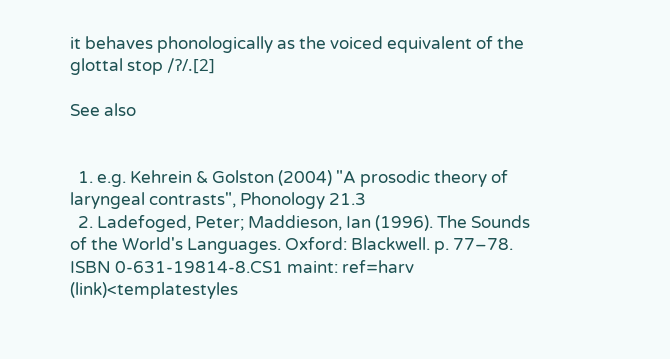it behaves phonologically as the voiced equivalent of the glottal stop /ʔ/.[2]

See also


  1. e.g. Kehrein & Golston (2004) "A prosodic theory of laryngeal contrasts", Phonology 21.3
  2. Ladefoged, Peter; Maddieson, Ian (1996). The Sounds of the World's Languages. Oxford: Blackwell. p. 77–78. ISBN 0-631-19814-8.CS1 maint: ref=harv (link)<templatestyles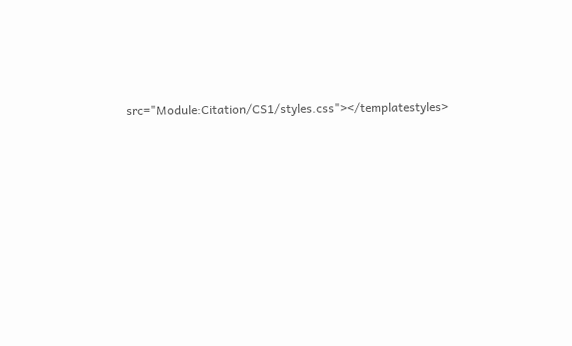src="Module:Citation/CS1/styles.css"></templatestyles>